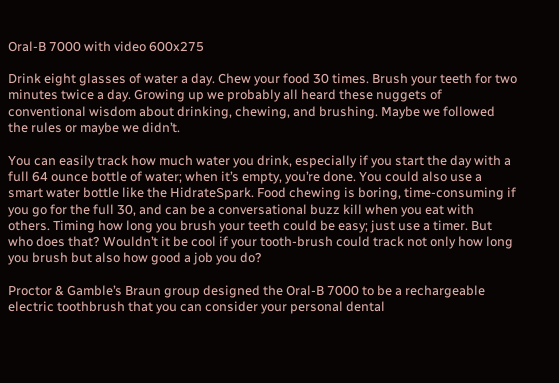Oral-B 7000 with video 600x275

Drink eight glasses of water a day. Chew your food 30 times. Brush your teeth for two minutes twice a day. Growing up we probably all heard these nuggets of conventional wisdom about drinking, chewing, and brushing. Maybe we followed the rules or maybe we didn’t.

You can easily track how much water you drink, especially if you start the day with a full 64 ounce bottle of water; when it’s empty, you’re done. You could also use a smart water bottle like the HidrateSpark. Food chewing is boring, time-consuming if you go for the full 30, and can be a conversational buzz kill when you eat with others. Timing how long you brush your teeth could be easy; just use a timer. But who does that? Wouldn’t it be cool if your tooth-brush could track not only how long you brush but also how good a job you do?

Proctor & Gamble’s Braun group designed the Oral-B 7000 to be a rechargeable electric toothbrush that you can consider your personal dental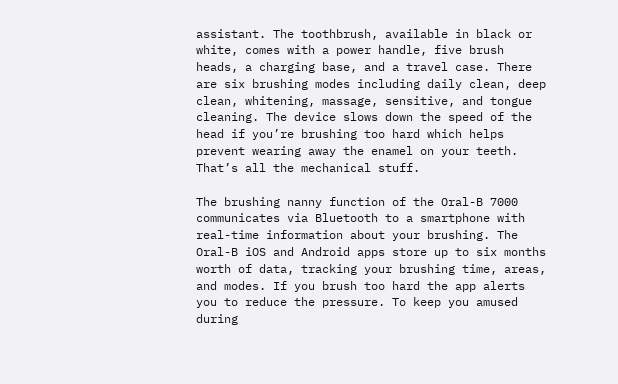assistant. The toothbrush, available in black or white, comes with a power handle, five brush heads, a charging base, and a travel case. There are six brushing modes including daily clean, deep clean, whitening, massage, sensitive, and tongue cleaning. The device slows down the speed of the head if you’re brushing too hard which helps prevent wearing away the enamel on your teeth. That’s all the mechanical stuff.

The brushing nanny function of the Oral-B 7000 communicates via Bluetooth to a smartphone with real-time information about your brushing. The Oral-B iOS and Android apps store up to six months worth of data, tracking your brushing time, areas, and modes. If you brush too hard the app alerts you to reduce the pressure. To keep you amused during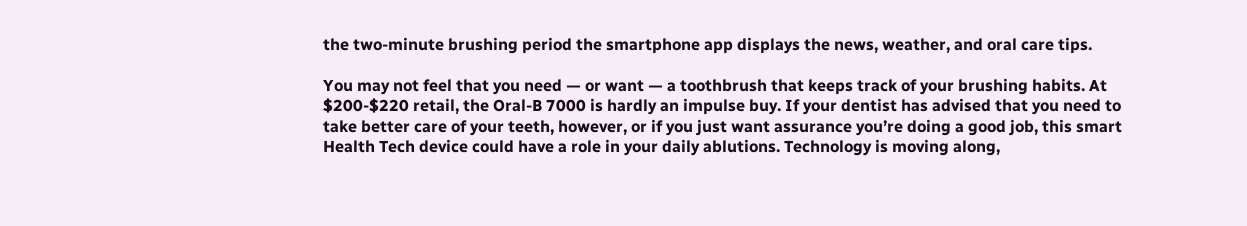the two-minute brushing period the smartphone app displays the news, weather, and oral care tips.

You may not feel that you need — or want — a toothbrush that keeps track of your brushing habits. At $200-$220 retail, the Oral-B 7000 is hardly an impulse buy. If your dentist has advised that you need to take better care of your teeth, however, or if you just want assurance you’re doing a good job, this smart Health Tech device could have a role in your daily ablutions. Technology is moving along,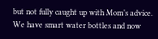but not fully caught up with Mom’s advice. We have smart water bottles and now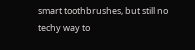smart toothbrushes, but still no techy way to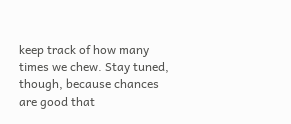keep track of how many times we chew. Stay tuned, though, because chances are good that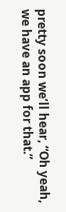pretty soon we’ll hear, “Oh yeah, we have an app for that.”